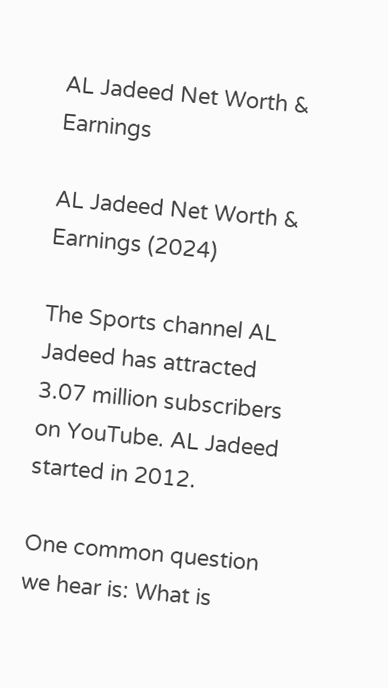AL Jadeed Net Worth & Earnings

AL Jadeed Net Worth & Earnings (2024)

The Sports channel AL Jadeed has attracted 3.07 million subscribers on YouTube. AL Jadeed started in 2012.

One common question we hear is: What is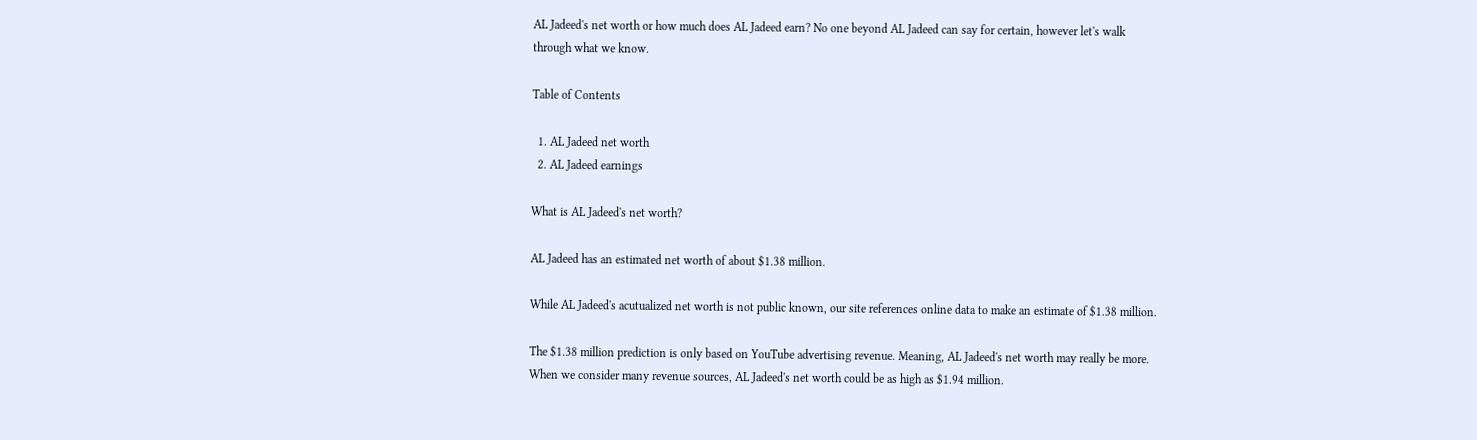AL Jadeed's net worth or how much does AL Jadeed earn? No one beyond AL Jadeed can say for certain, however let's walk through what we know.

Table of Contents

  1. AL Jadeed net worth
  2. AL Jadeed earnings

What is AL Jadeed's net worth?

AL Jadeed has an estimated net worth of about $1.38 million.

While AL Jadeed's acutualized net worth is not public known, our site references online data to make an estimate of $1.38 million.

The $1.38 million prediction is only based on YouTube advertising revenue. Meaning, AL Jadeed's net worth may really be more. When we consider many revenue sources, AL Jadeed's net worth could be as high as $1.94 million.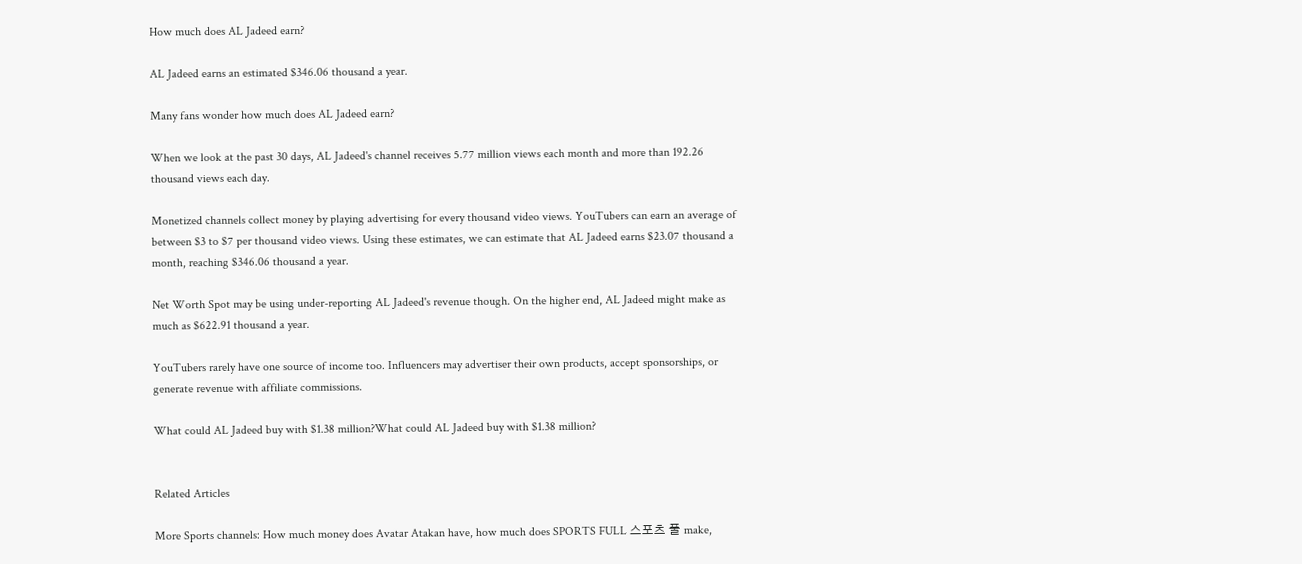How much does AL Jadeed earn?

AL Jadeed earns an estimated $346.06 thousand a year.

Many fans wonder how much does AL Jadeed earn?

When we look at the past 30 days, AL Jadeed's channel receives 5.77 million views each month and more than 192.26 thousand views each day.

Monetized channels collect money by playing advertising for every thousand video views. YouTubers can earn an average of between $3 to $7 per thousand video views. Using these estimates, we can estimate that AL Jadeed earns $23.07 thousand a month, reaching $346.06 thousand a year.

Net Worth Spot may be using under-reporting AL Jadeed's revenue though. On the higher end, AL Jadeed might make as much as $622.91 thousand a year.

YouTubers rarely have one source of income too. Influencers may advertiser their own products, accept sponsorships, or generate revenue with affiliate commissions.

What could AL Jadeed buy with $1.38 million?What could AL Jadeed buy with $1.38 million?


Related Articles

More Sports channels: How much money does Avatar Atakan have, how much does SPORTS FULL 스포츠 풀 make,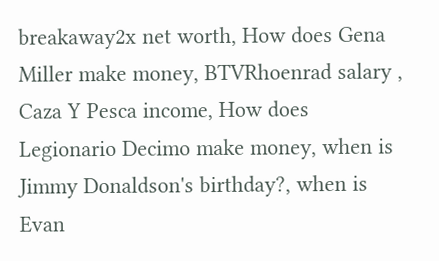breakaway2x net worth, How does Gena Miller make money, BTVRhoenrad salary , Caza Y Pesca income, How does Legionario Decimo make money, when is Jimmy Donaldson's birthday?, when is Evan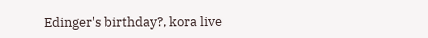Edinger's birthday?, kora live